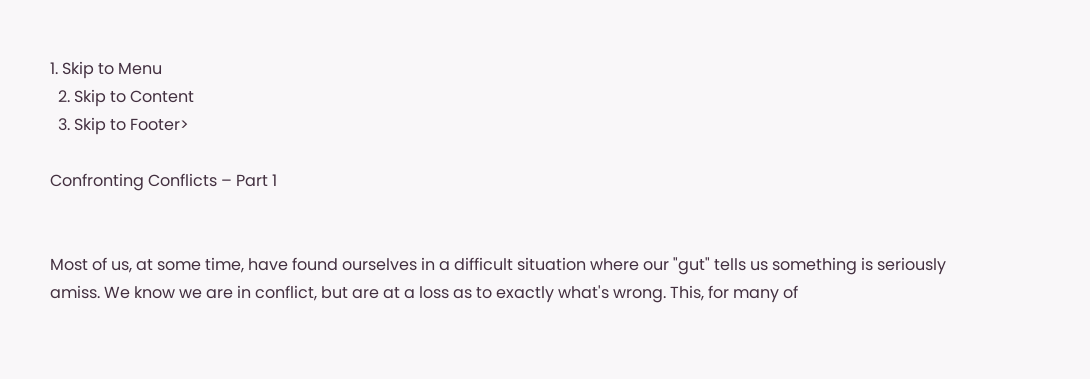1. Skip to Menu
  2. Skip to Content
  3. Skip to Footer>

Confronting Conflicts – Part 1


Most of us, at some time, have found ourselves in a difficult situation where our "gut" tells us something is seriously amiss. We know we are in conflict, but are at a loss as to exactly what's wrong. This, for many of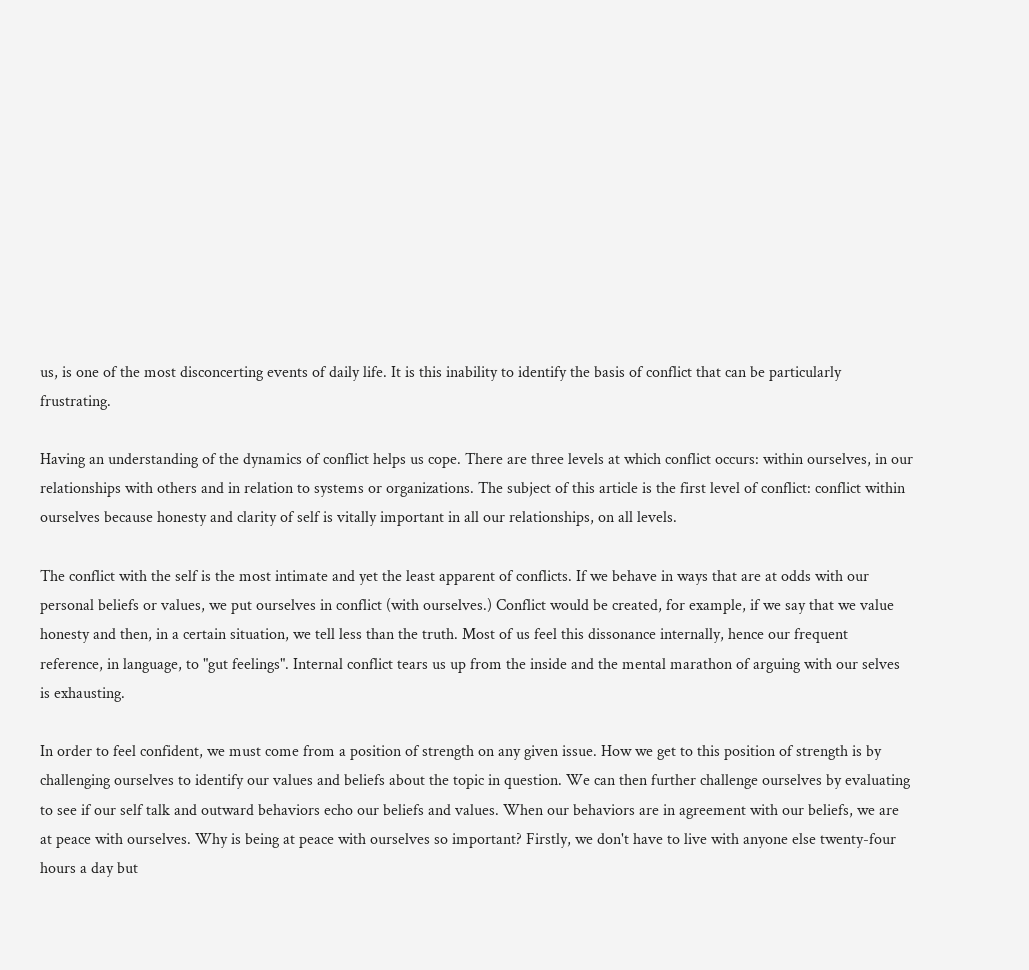us, is one of the most disconcerting events of daily life. It is this inability to identify the basis of conflict that can be particularly frustrating.

Having an understanding of the dynamics of conflict helps us cope. There are three levels at which conflict occurs: within ourselves, in our relationships with others and in relation to systems or organizations. The subject of this article is the first level of conflict: conflict within ourselves because honesty and clarity of self is vitally important in all our relationships, on all levels.

The conflict with the self is the most intimate and yet the least apparent of conflicts. If we behave in ways that are at odds with our personal beliefs or values, we put ourselves in conflict (with ourselves.) Conflict would be created, for example, if we say that we value honesty and then, in a certain situation, we tell less than the truth. Most of us feel this dissonance internally, hence our frequent reference, in language, to "gut feelings". Internal conflict tears us up from the inside and the mental marathon of arguing with our selves is exhausting.

In order to feel confident, we must come from a position of strength on any given issue. How we get to this position of strength is by challenging ourselves to identify our values and beliefs about the topic in question. We can then further challenge ourselves by evaluating to see if our self talk and outward behaviors echo our beliefs and values. When our behaviors are in agreement with our beliefs, we are at peace with ourselves. Why is being at peace with ourselves so important? Firstly, we don't have to live with anyone else twenty-four hours a day but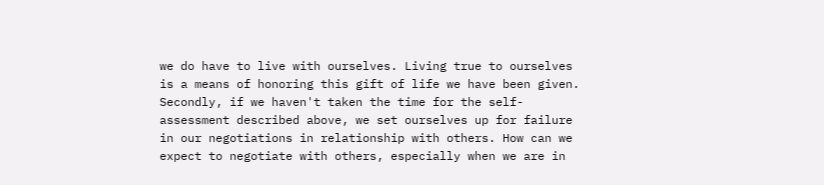we do have to live with ourselves. Living true to ourselves is a means of honoring this gift of life we have been given. Secondly, if we haven't taken the time for the self-assessment described above, we set ourselves up for failure in our negotiations in relationship with others. How can we expect to negotiate with others, especially when we are in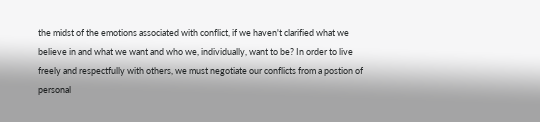the midst of the emotions associated with conflict, if we haven't clarified what we believe in and what we want and who we, individually, want to be? In order to live freely and respectfully with others, we must negotiate our conflicts from a postion of personal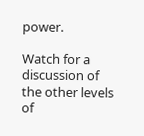power.

Watch for a discussion of the other levels of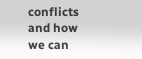conflicts and how we can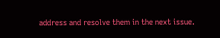address and resolve them in the next issue.